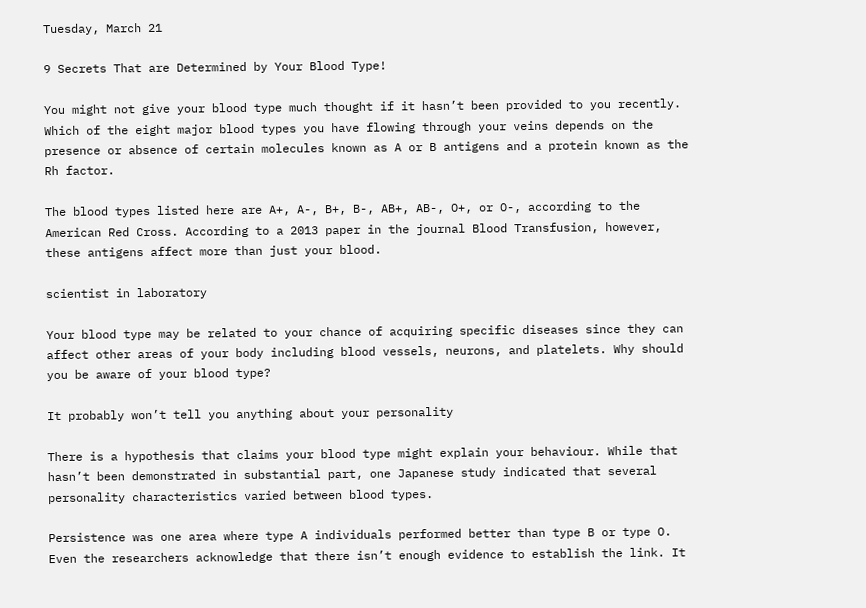Tuesday, March 21

9 Secrets That are Determined by Your Blood Type!

You might not give your blood type much thought if it hasn’t been provided to you recently. Which of the eight major blood types you have flowing through your veins depends on the presence or absence of certain molecules known as A or B antigens and a protein known as the Rh factor.

The blood types listed here are A+, A-, B+, B-, AB+, AB-, O+, or O-, according to the American Red Cross. According to a 2013 paper in the journal Blood Transfusion, however, these antigens affect more than just your blood.

scientist in laboratory

Your blood type may be related to your chance of acquiring specific diseases since they can affect other areas of your body including blood vessels, neurons, and platelets. Why should you be aware of your blood type?

It probably won’t tell you anything about your personality

There is a hypothesis that claims your blood type might explain your behaviour. While that hasn’t been demonstrated in substantial part, one Japanese study indicated that several personality characteristics varied between blood types.

Persistence was one area where type A individuals performed better than type B or type O. Even the researchers acknowledge that there isn’t enough evidence to establish the link. It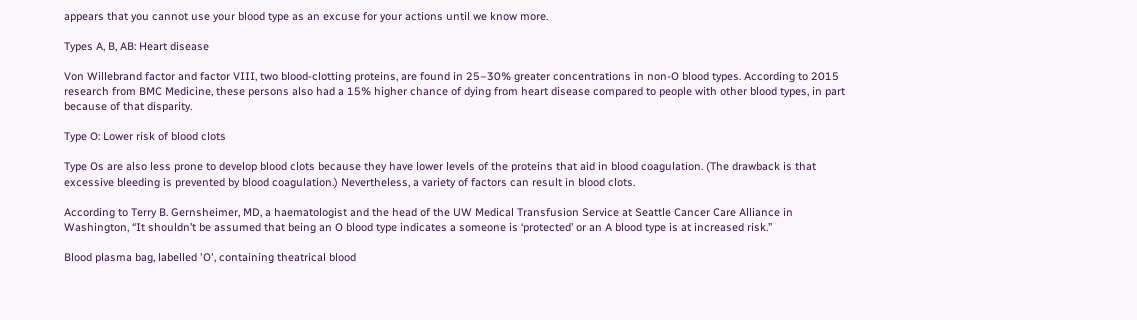appears that you cannot use your blood type as an excuse for your actions until we know more.

Types A, B, AB: Heart disease

Von Willebrand factor and factor VIII, two blood-clotting proteins, are found in 25–30% greater concentrations in non-O blood types. According to 2015 research from BMC Medicine, these persons also had a 15% higher chance of dying from heart disease compared to people with other blood types, in part because of that disparity.

Type O: Lower risk of blood clots

Type Os are also less prone to develop blood clots because they have lower levels of the proteins that aid in blood coagulation. (The drawback is that excessive bleeding is prevented by blood coagulation.) Nevertheless, a variety of factors can result in blood clots.

According to Terry B. Gernsheimer, MD, a haematologist and the head of the UW Medical Transfusion Service at Seattle Cancer Care Alliance in Washington, “It shouldn’t be assumed that being an O blood type indicates a someone is ‘protected’ or an A blood type is at increased risk.”

Blood plasma bag, labelled 'O', containing theatrical blood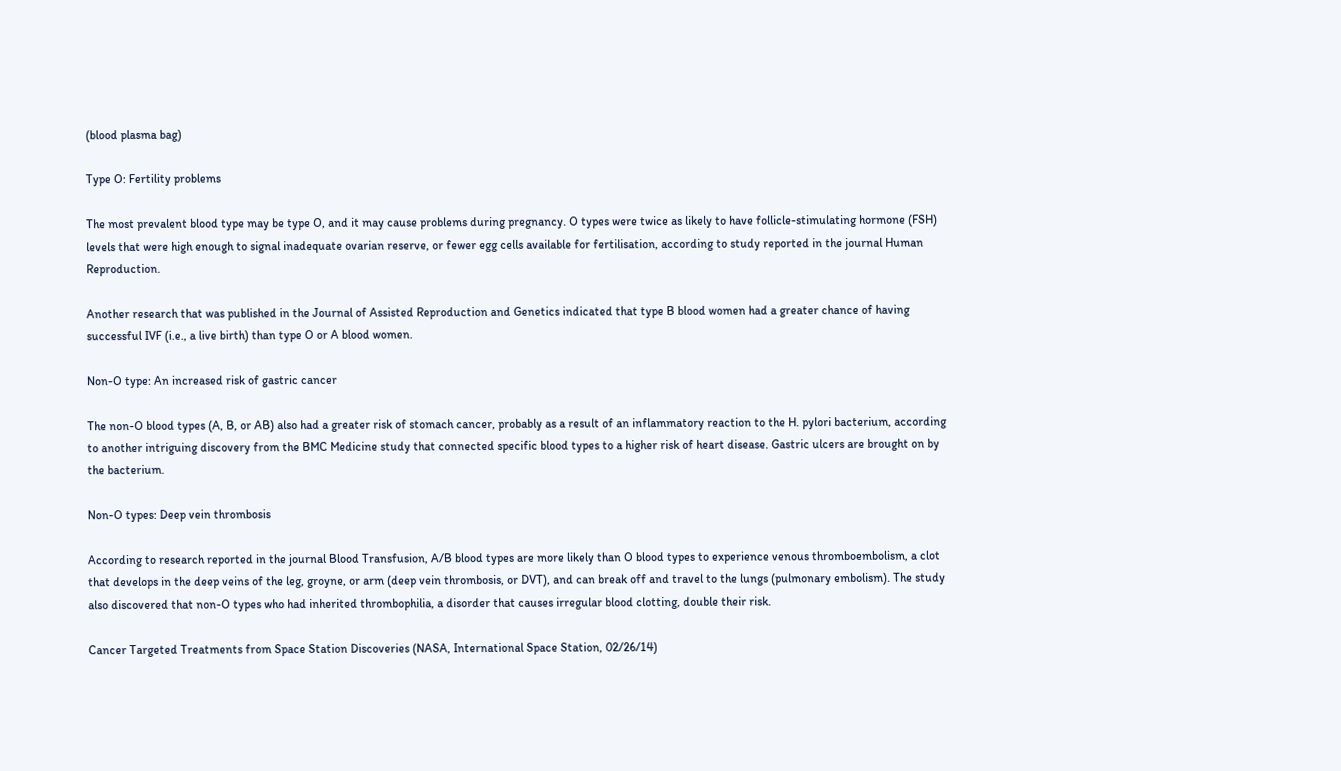(blood plasma bag)

Type O: Fertility problems

The most prevalent blood type may be type O, and it may cause problems during pregnancy. O types were twice as likely to have follicle-stimulating hormone (FSH) levels that were high enough to signal inadequate ovarian reserve, or fewer egg cells available for fertilisation, according to study reported in the journal Human Reproduction.

Another research that was published in the Journal of Assisted Reproduction and Genetics indicated that type B blood women had a greater chance of having successful IVF (i.e., a live birth) than type O or A blood women.

Non-O type: An increased risk of gastric cancer

The non-O blood types (A, B, or AB) also had a greater risk of stomach cancer, probably as a result of an inflammatory reaction to the H. pylori bacterium, according to another intriguing discovery from the BMC Medicine study that connected specific blood types to a higher risk of heart disease. Gastric ulcers are brought on by the bacterium.

Non-O types: Deep vein thrombosis

According to research reported in the journal Blood Transfusion, A/B blood types are more likely than O blood types to experience venous thromboembolism, a clot that develops in the deep veins of the leg, groyne, or arm (deep vein thrombosis, or DVT), and can break off and travel to the lungs (pulmonary embolism). The study also discovered that non-O types who had inherited thrombophilia, a disorder that causes irregular blood clotting, double their risk.

Cancer Targeted Treatments from Space Station Discoveries (NASA, International Space Station, 02/26/14)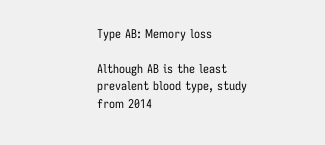Type AB: Memory loss

Although AB is the least prevalent blood type, study from 2014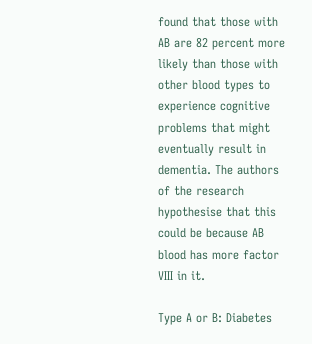found that those with AB are 82 percent more likely than those with other blood types to experience cognitive problems that might eventually result in dementia. The authors of the research hypothesise that this could be because AB blood has more factor VIII in it.

Type A or B: Diabetes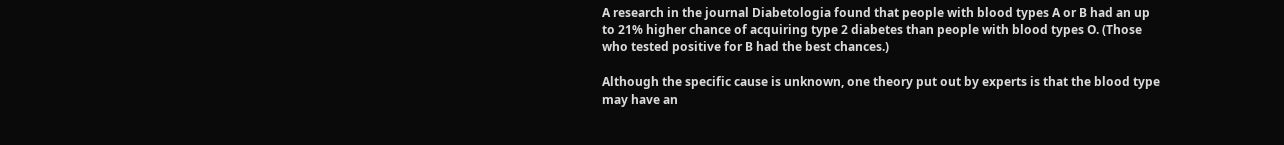A research in the journal Diabetologia found that people with blood types A or B had an up to 21% higher chance of acquiring type 2 diabetes than people with blood types O. (Those who tested positive for B had the best chances.)

Although the specific cause is unknown, one theory put out by experts is that the blood type may have an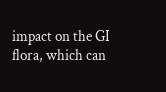impact on the GI flora, which can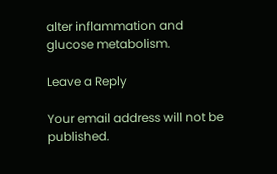alter inflammation and glucose metabolism.

Leave a Reply

Your email address will not be published.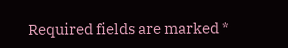Required fields are marked *